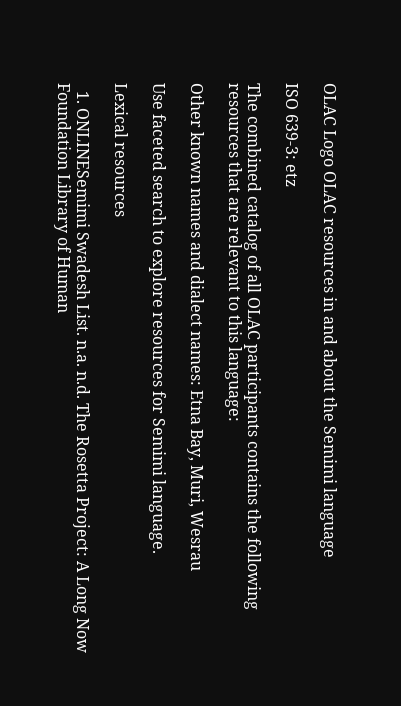OLAC Logo OLAC resources in and about the Semimi language

ISO 639-3: etz

The combined catalog of all OLAC participants contains the following resources that are relevant to this language:

Other known names and dialect names: Etna Bay, Muri, Wesrau

Use faceted search to explore resources for Semimi language.

Lexical resources

  1. ONLINESemimi Swadesh List. n.a. n.d. The Rosetta Project: A Long Now Foundation Library of Human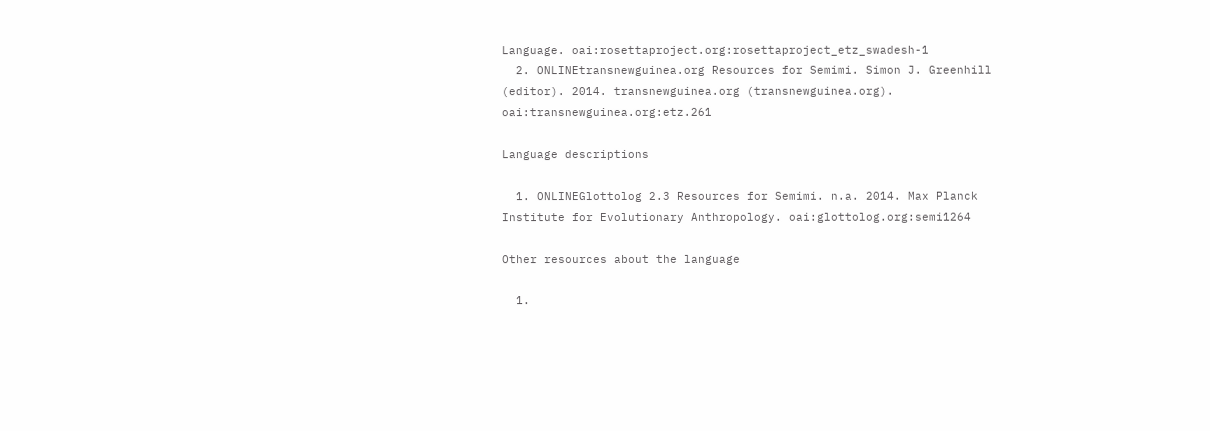Language. oai:rosettaproject.org:rosettaproject_etz_swadesh-1
  2. ONLINEtransnewguinea.org Resources for Semimi. Simon J. Greenhill (editor). 2014. transnewguinea.org (transnewguinea.org). oai:transnewguinea.org:etz.261

Language descriptions

  1. ONLINEGlottolog 2.3 Resources for Semimi. n.a. 2014. Max Planck Institute for Evolutionary Anthropology. oai:glottolog.org:semi1264

Other resources about the language

  1.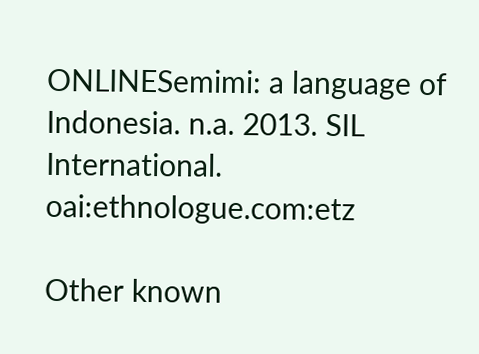ONLINESemimi: a language of Indonesia. n.a. 2013. SIL International. oai:ethnologue.com:etz

Other known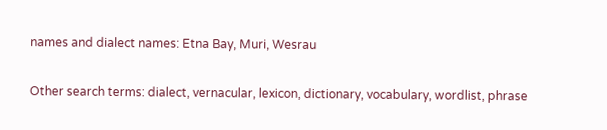names and dialect names: Etna Bay, Muri, Wesrau

Other search terms: dialect, vernacular, lexicon, dictionary, vocabulary, wordlist, phrase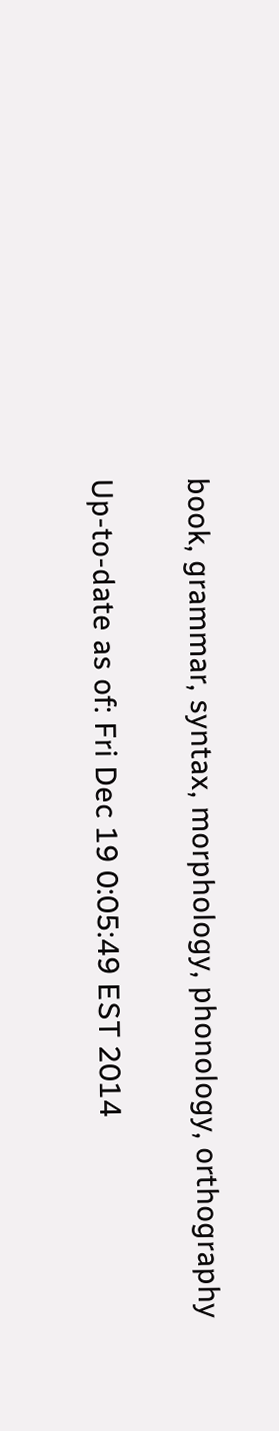book, grammar, syntax, morphology, phonology, orthography

Up-to-date as of: Fri Dec 19 0:05:49 EST 2014